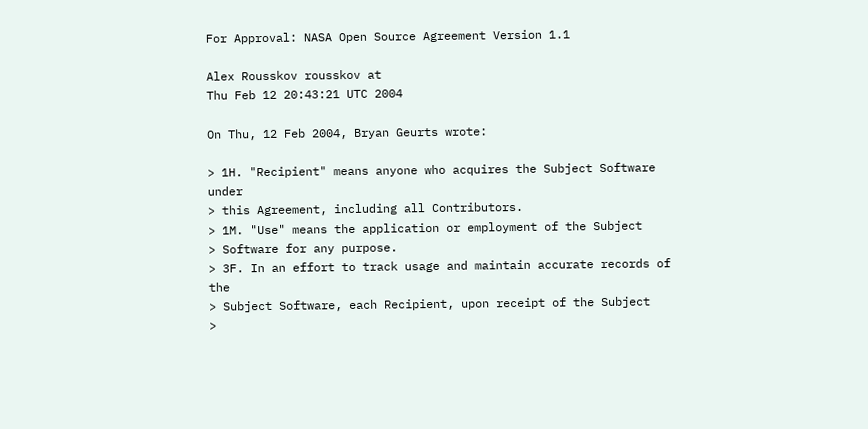For Approval: NASA Open Source Agreement Version 1.1

Alex Rousskov rousskov at
Thu Feb 12 20:43:21 UTC 2004

On Thu, 12 Feb 2004, Bryan Geurts wrote:

> 1H. "Recipient" means anyone who acquires the Subject Software under
> this Agreement, including all Contributors.
> 1M. "Use" means the application or employment of the Subject
> Software for any purpose.
> 3F. In an effort to track usage and maintain accurate records of the
> Subject Software, each Recipient, upon receipt of the Subject
>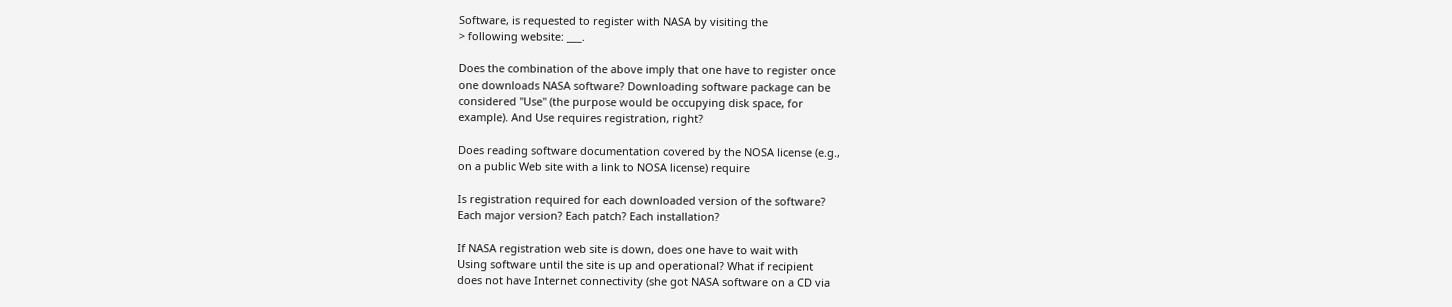Software, is requested to register with NASA by visiting the
> following website: ___.

Does the combination of the above imply that one have to register once
one downloads NASA software? Downloading software package can be
considered "Use" (the purpose would be occupying disk space, for
example). And Use requires registration, right?

Does reading software documentation covered by the NOSA license (e.g.,
on a public Web site with a link to NOSA license) require

Is registration required for each downloaded version of the software?
Each major version? Each patch? Each installation?

If NASA registration web site is down, does one have to wait with
Using software until the site is up and operational? What if recipient
does not have Internet connectivity (she got NASA software on a CD via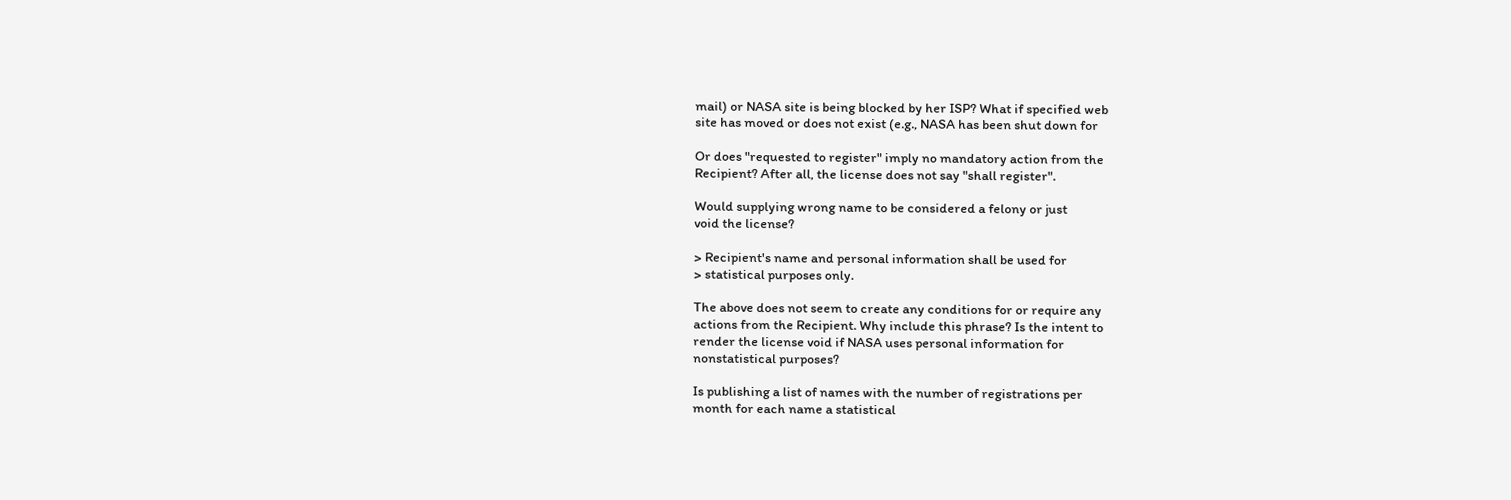mail) or NASA site is being blocked by her ISP? What if specified web
site has moved or does not exist (e.g., NASA has been shut down for

Or does "requested to register" imply no mandatory action from the
Recipient? After all, the license does not say "shall register".

Would supplying wrong name to be considered a felony or just
void the license?

> Recipient's name and personal information shall be used for
> statistical purposes only.

The above does not seem to create any conditions for or require any
actions from the Recipient. Why include this phrase? Is the intent to
render the license void if NASA uses personal information for
nonstatistical purposes?

Is publishing a list of names with the number of registrations per
month for each name a statistical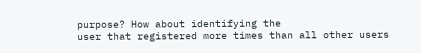purpose? How about identifying the
user that registered more times than all other users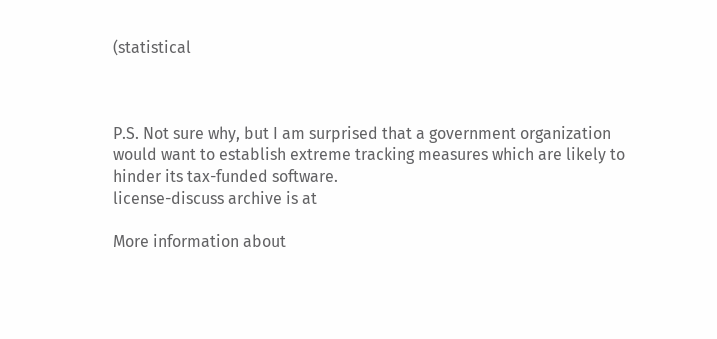(statistical



P.S. Not sure why, but I am surprised that a government organization
would want to establish extreme tracking measures which are likely to
hinder its tax-funded software.
license-discuss archive is at

More information about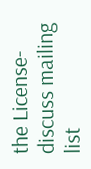the License-discuss mailing list